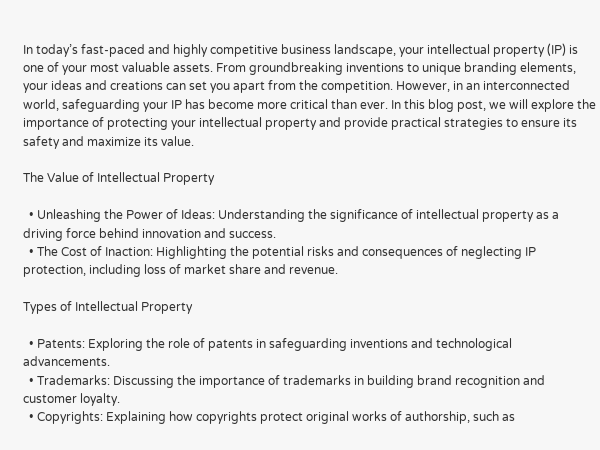In today’s fast-paced and highly competitive business landscape, your intellectual property (IP) is one of your most valuable assets. From groundbreaking inventions to unique branding elements, your ideas and creations can set you apart from the competition. However, in an interconnected world, safeguarding your IP has become more critical than ever. In this blog post, we will explore the importance of protecting your intellectual property and provide practical strategies to ensure its safety and maximize its value.

The Value of Intellectual Property

  • Unleashing the Power of Ideas: Understanding the significance of intellectual property as a driving force behind innovation and success.
  • The Cost of Inaction: Highlighting the potential risks and consequences of neglecting IP protection, including loss of market share and revenue.

Types of Intellectual Property

  • Patents: Exploring the role of patents in safeguarding inventions and technological advancements.
  • Trademarks: Discussing the importance of trademarks in building brand recognition and customer loyalty.
  • Copyrights: Explaining how copyrights protect original works of authorship, such as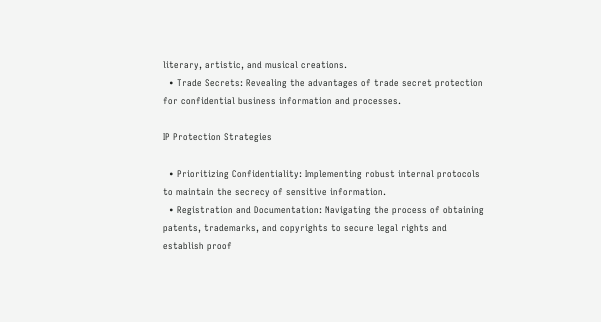literary, artistic, and musical creations.
  • Trade Secrets: Revealing the advantages of trade secret protection for confidential business information and processes.

IP Protection Strategies

  • Prioritizing Confidentiality: Implementing robust internal protocols to maintain the secrecy of sensitive information.
  • Registration and Documentation: Navigating the process of obtaining patents, trademarks, and copyrights to secure legal rights and establish proof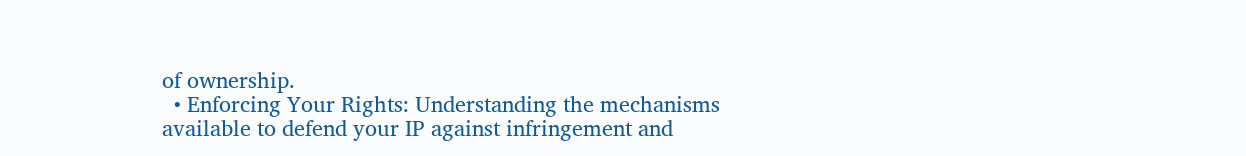of ownership.
  • Enforcing Your Rights: Understanding the mechanisms available to defend your IP against infringement and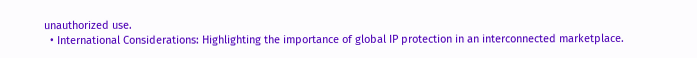unauthorized use.
  • International Considerations: Highlighting the importance of global IP protection in an interconnected marketplace.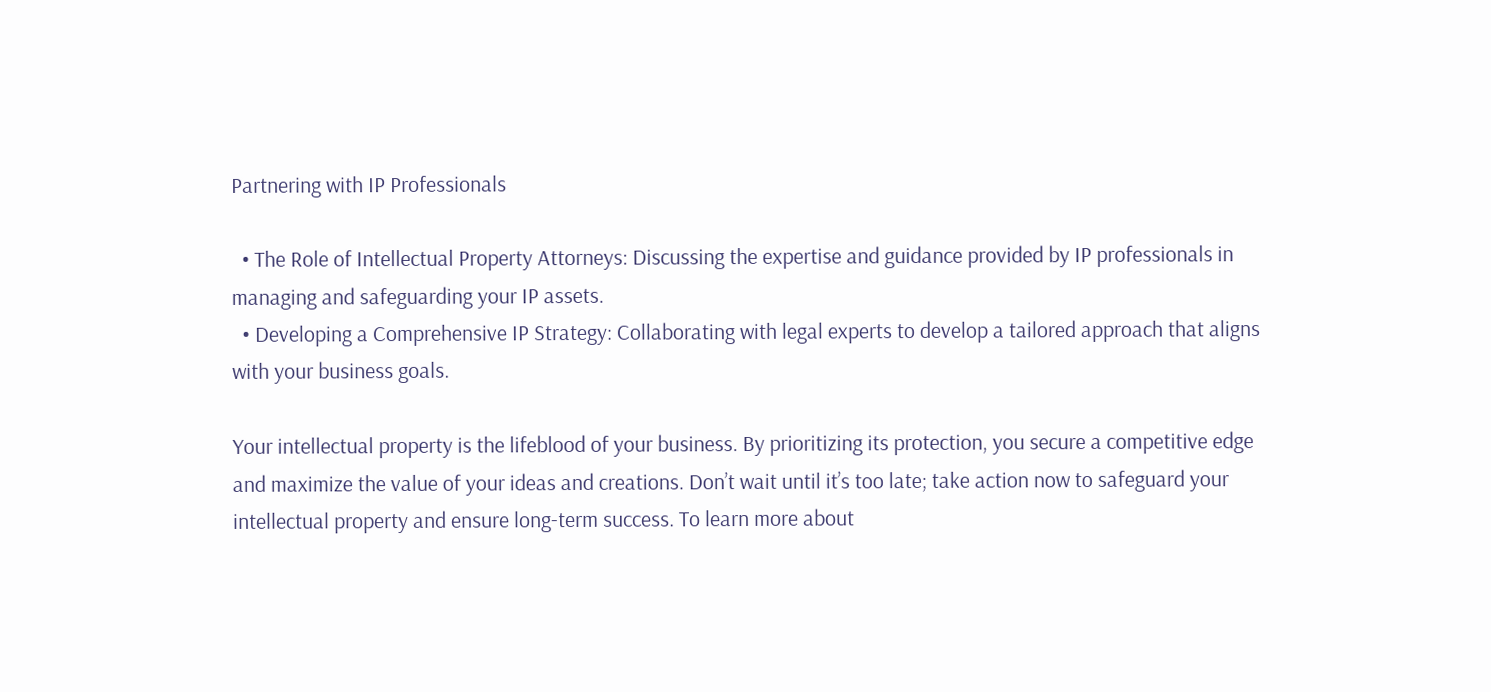Partnering with IP Professionals

  • The Role of Intellectual Property Attorneys: Discussing the expertise and guidance provided by IP professionals in managing and safeguarding your IP assets.
  • Developing a Comprehensive IP Strategy: Collaborating with legal experts to develop a tailored approach that aligns with your business goals.

Your intellectual property is the lifeblood of your business. By prioritizing its protection, you secure a competitive edge and maximize the value of your ideas and creations. Don’t wait until it’s too late; take action now to safeguard your intellectual property and ensure long-term success. To learn more about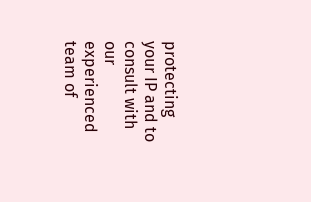protecting your IP and to consult with our experienced team of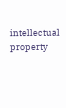intellectual property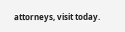attorneys, visit today.